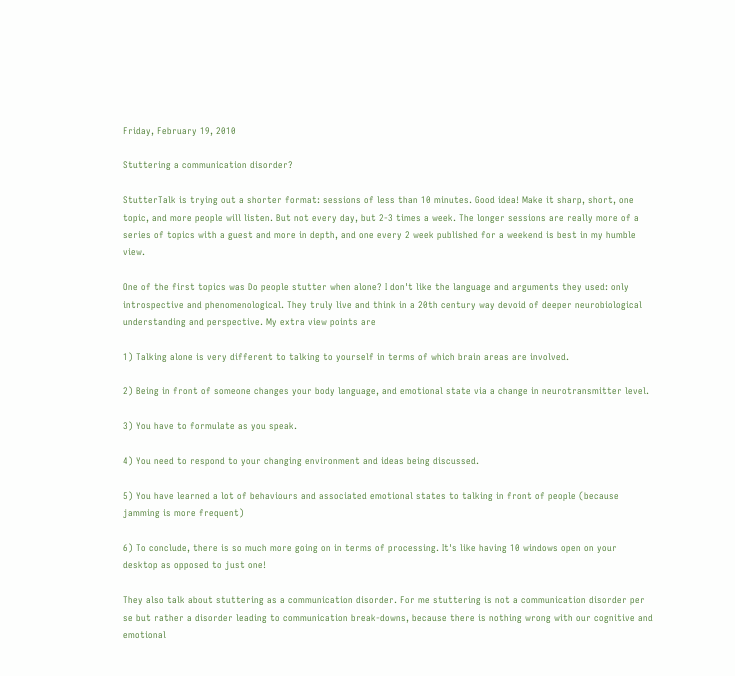Friday, February 19, 2010

Stuttering a communication disorder?

StutterTalk is trying out a shorter format: sessions of less than 10 minutes. Good idea! Make it sharp, short, one topic, and more people will listen. But not every day, but 2-3 times a week. The longer sessions are really more of a series of topics with a guest and more in depth, and one every 2 week published for a weekend is best in my humble view.

One of the first topics was Do people stutter when alone? I don't like the language and arguments they used: only introspective and phenomenological. They truly live and think in a 20th century way devoid of deeper neurobiological understanding and perspective. My extra view points are

1) Talking alone is very different to talking to yourself in terms of which brain areas are involved.

2) Being in front of someone changes your body language, and emotional state via a change in neurotransmitter level.

3) You have to formulate as you speak.

4) You need to respond to your changing environment and ideas being discussed.

5) You have learned a lot of behaviours and associated emotional states to talking in front of people (because jamming is more frequent)

6) To conclude, there is so much more going on in terms of processing. It's like having 10 windows open on your desktop as opposed to just one!

They also talk about stuttering as a communication disorder. For me stuttering is not a communication disorder per se but rather a disorder leading to communication break-downs, because there is nothing wrong with our cognitive and emotional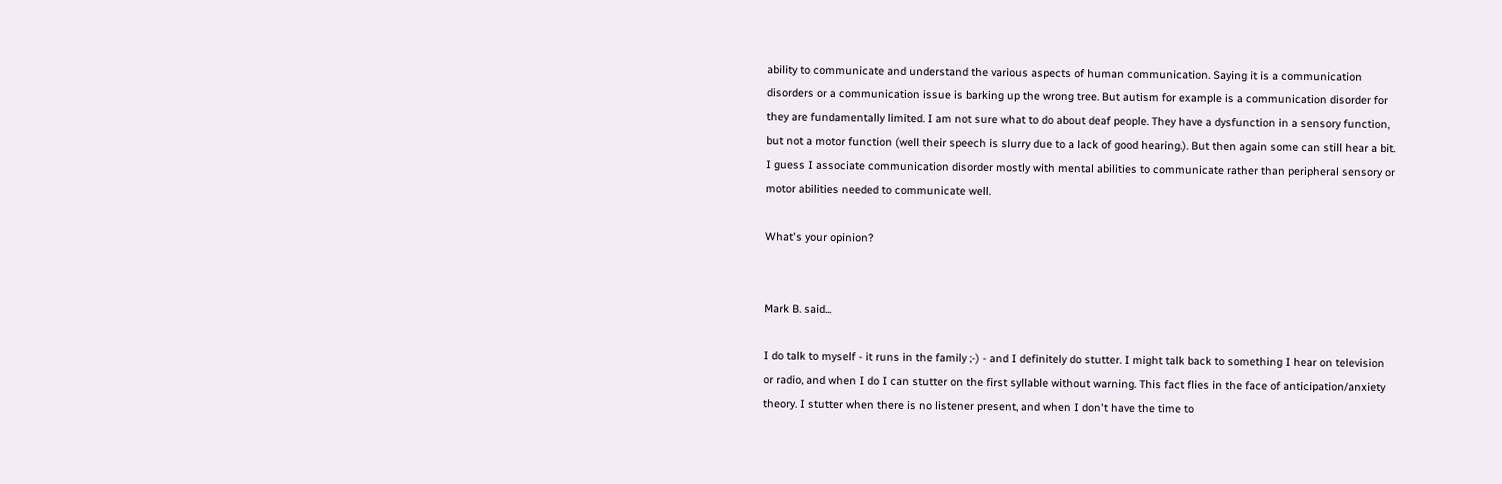ability to communicate and understand the various aspects of human communication. Saying it is a communication disorders or a communication issue is barking up the wrong tree. But autism for example is a communication disorder for they are fundamentally limited. I am not sure what to do about deaf people. They have a dysfunction in a sensory function, but not a motor function (well their speech is slurry due to a lack of good hearing.). But then again some can still hear a bit. I guess I associate communication disorder mostly with mental abilities to communicate rather than peripheral sensory or motor abilities needed to communicate well.

What's your opinion?


Mark B. said...

I do talk to myself - it runs in the family ;-) - and I definitely do stutter. I might talk back to something I hear on television or radio, and when I do I can stutter on the first syllable without warning. This fact flies in the face of anticipation/anxiety theory. I stutter when there is no listener present, and when I don't have the time to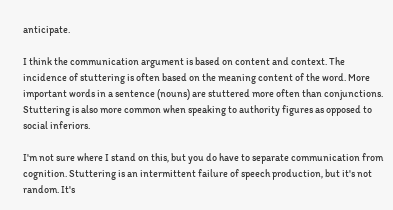anticipate.

I think the communication argument is based on content and context. The incidence of stuttering is often based on the meaning content of the word. More important words in a sentence (nouns) are stuttered more often than conjunctions. Stuttering is also more common when speaking to authority figures as opposed to social inferiors.

I'm not sure where I stand on this, but you do have to separate communication from cognition. Stuttering is an intermittent failure of speech production, but it's not random. It's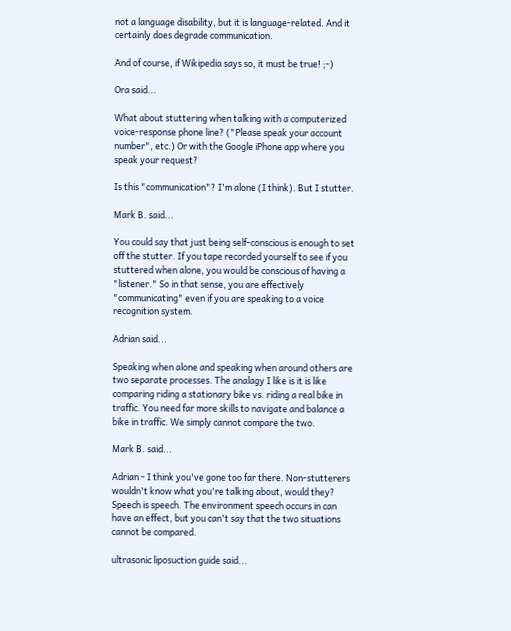not a language disability, but it is language-related. And it certainly does degrade communication.

And of course, if Wikipedia says so, it must be true! ;-)

Ora said...

What about stuttering when talking with a computerized voice-response phone line? ("Please speak your account number", etc.) Or with the Google iPhone app where you speak your request?

Is this "communication"? I'm alone (I think). But I stutter.

Mark B. said...

You could say that just being self-conscious is enough to set off the stutter. If you tape recorded yourself to see if you stuttered when alone, you would be conscious of having a "listener." So in that sense, you are effectively "communicating" even if you are speaking to a voice recognition system.

Adrian said...

Speaking when alone and speaking when around others are two separate processes. The analagy I like is it is like comparing riding a stationary bike vs. riding a real bike in traffic. You need far more skills to navigate and balance a bike in traffic. We simply cannot compare the two.

Mark B. said...

Adrian - I think you've gone too far there. Non-stutterers wouldn't know what you're talking about, would they? Speech is speech. The environment speech occurs in can have an effect, but you can't say that the two situations cannot be compared.

ultrasonic liposuction guide said...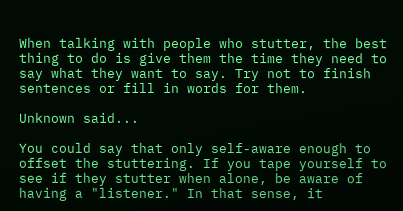When talking with people who stutter, the best thing to do is give them the time they need to say what they want to say. Try not to finish sentences or fill in words for them.

Unknown said...

You could say that only self-aware enough to offset the stuttering. If you tape yourself to see if they stutter when alone, be aware of having a "listener." In that sense, it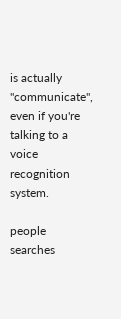is actually "communicate", even if you're talking to a voice recognition system.

people searches